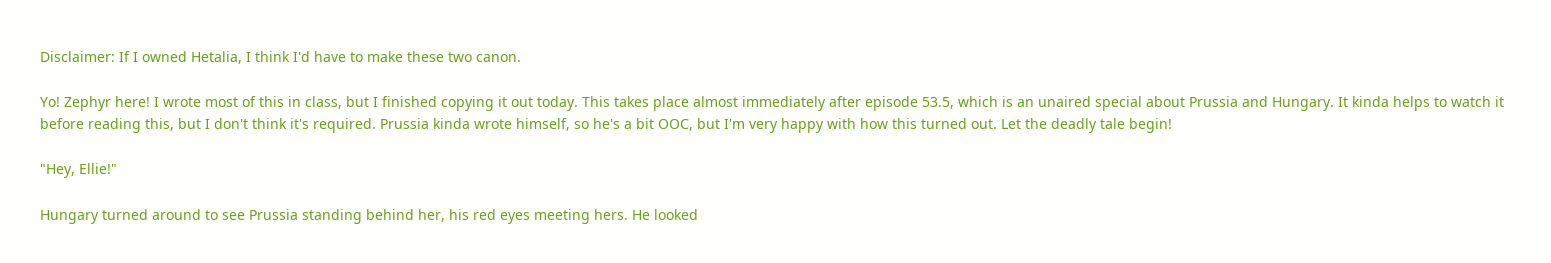Disclaimer: If I owned Hetalia, I think I'd have to make these two canon.

Yo! Zephyr here! I wrote most of this in class, but I finished copying it out today. This takes place almost immediately after episode 53.5, which is an unaired special about Prussia and Hungary. It kinda helps to watch it before reading this, but I don't think it's required. Prussia kinda wrote himself, so he's a bit OOC, but I'm very happy with how this turned out. Let the deadly tale begin!

"Hey, Ellie!"

Hungary turned around to see Prussia standing behind her, his red eyes meeting hers. He looked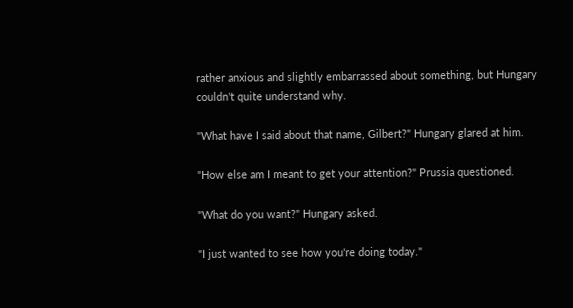rather anxious and slightly embarrassed about something, but Hungary couldn't quite understand why.

"What have I said about that name, Gilbert?" Hungary glared at him.

"How else am I meant to get your attention?" Prussia questioned.

"What do you want?" Hungary asked.

"I just wanted to see how you're doing today."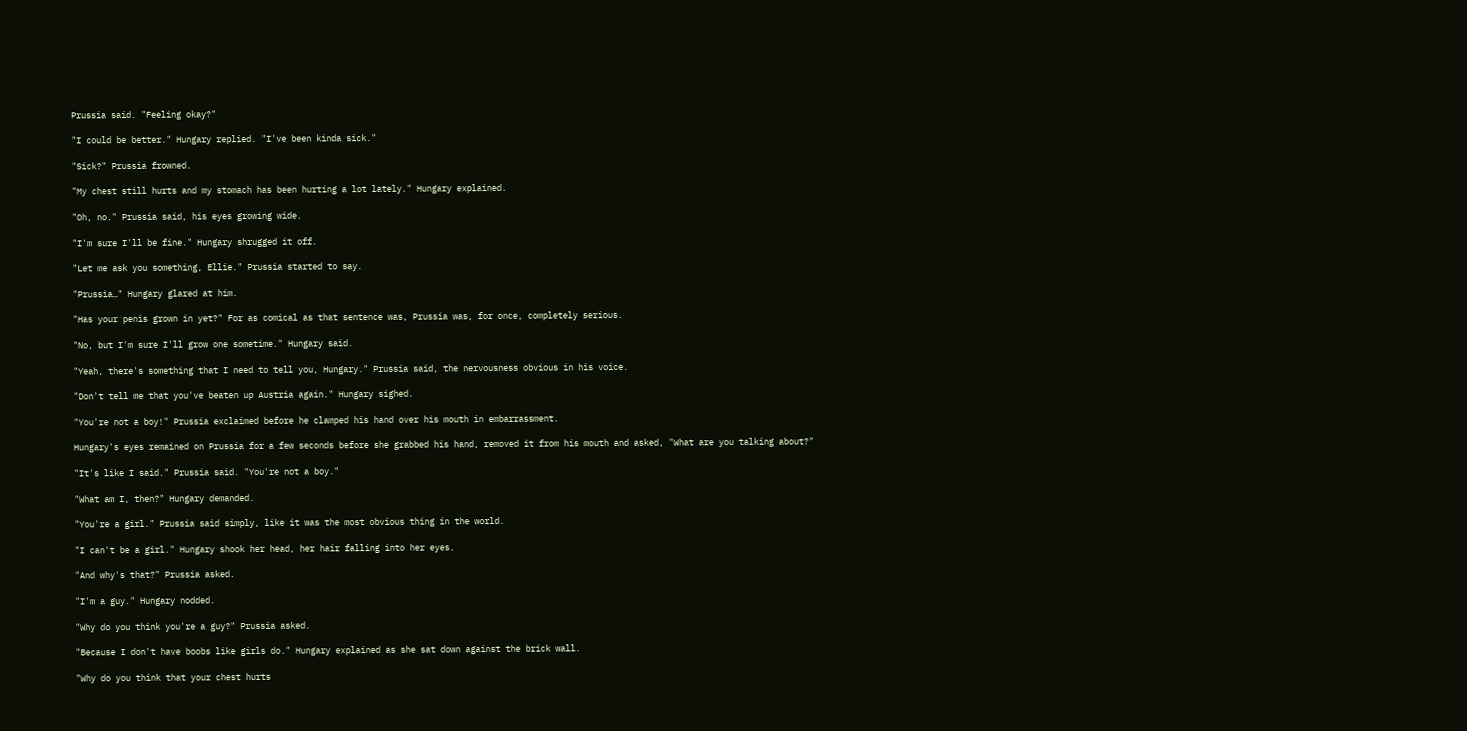Prussia said. "Feeling okay?"

"I could be better." Hungary replied. "I've been kinda sick."

"Sick?" Prussia frowned.

"My chest still hurts and my stomach has been hurting a lot lately." Hungary explained.

"Oh, no." Prussia said, his eyes growing wide.

"I'm sure I'll be fine." Hungary shrugged it off.

"Let me ask you something, Ellie." Prussia started to say.

"Prussia…" Hungary glared at him.

"Has your penis grown in yet?" For as comical as that sentence was, Prussia was, for once, completely serious.

"No, but I'm sure I'll grow one sometime." Hungary said.

"Yeah, there's something that I need to tell you, Hungary." Prussia said, the nervousness obvious in his voice.

"Don't tell me that you've beaten up Austria again." Hungary sighed.

"You're not a boy!" Prussia exclaimed before he clamped his hand over his mouth in embarrassment.

Hungary's eyes remained on Prussia for a few seconds before she grabbed his hand, removed it from his mouth and asked, "What are you talking about?"

"It's like I said." Prussia said. "You're not a boy."

"What am I, then?" Hungary demanded.

"You're a girl." Prussia said simply, like it was the most obvious thing in the world.

"I can't be a girl." Hungary shook her head, her hair falling into her eyes.

"And why's that?" Prussia asked.

"I'm a guy." Hungary nodded.

"Why do you think you're a guy?" Prussia asked.

"Because I don't have boobs like girls do." Hungary explained as she sat down against the brick wall.

"Why do you think that your chest hurts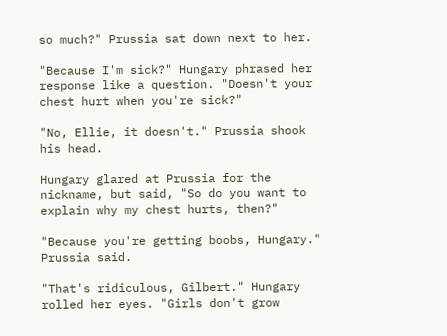so much?" Prussia sat down next to her.

"Because I'm sick?" Hungary phrased her response like a question. "Doesn't your chest hurt when you're sick?"

"No, Ellie, it doesn't." Prussia shook his head.

Hungary glared at Prussia for the nickname, but said, "So do you want to explain why my chest hurts, then?"

"Because you're getting boobs, Hungary." Prussia said.

"That's ridiculous, Gilbert." Hungary rolled her eyes. "Girls don't grow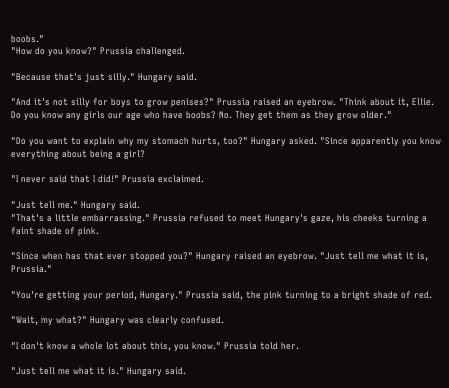boobs."
"How do you know?" Prussia challenged.

"Because that's just silly." Hungary said.

"And it's not silly for boys to grow penises?" Prussia raised an eyebrow. "Think about it, Ellie. Do you know any girls our age who have boobs? No. They get them as they grow older."

"Do you want to explain why my stomach hurts, too?" Hungary asked. "Since apparently you know everything about being a girl?

"I never said that I did!" Prussia exclaimed.

"Just tell me." Hungary said.
"That's a little embarrassing." Prussia refused to meet Hungary's gaze, his cheeks turning a faint shade of pink.

"Since when has that ever stopped you?" Hungary raised an eyebrow. "Just tell me what it is, Prussia."

"You're getting your period, Hungary." Prussia said, the pink turning to a bright shade of red.

"Wait, my what?" Hungary was clearly confused.

"I don't know a whole lot about this, you know." Prussia told her.

"Just tell me what it is." Hungary said.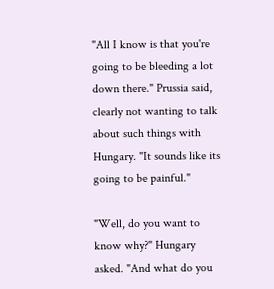"All I know is that you're going to be bleeding a lot down there." Prussia said, clearly not wanting to talk about such things with Hungary. "It sounds like its going to be painful."

"Well, do you want to know why?" Hungary asked. "And what do you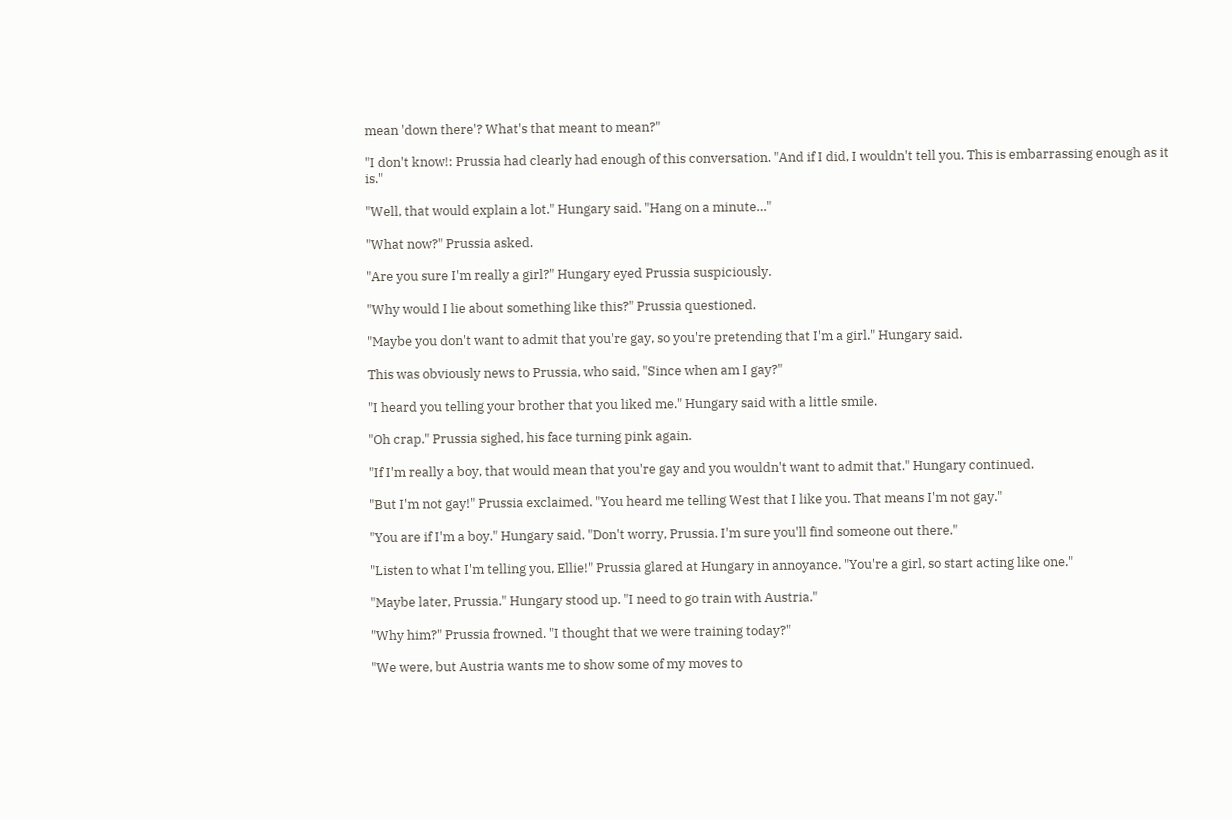mean 'down there'? What's that meant to mean?"

"I don't know!: Prussia had clearly had enough of this conversation. "And if I did, I wouldn't tell you. This is embarrassing enough as it is."

"Well, that would explain a lot." Hungary said. "Hang on a minute…"

"What now?" Prussia asked.

"Are you sure I'm really a girl?" Hungary eyed Prussia suspiciously.

"Why would I lie about something like this?" Prussia questioned.

"Maybe you don't want to admit that you're gay, so you're pretending that I'm a girl." Hungary said.

This was obviously news to Prussia, who said, "Since when am I gay?"

"I heard you telling your brother that you liked me." Hungary said with a little smile.

"Oh crap." Prussia sighed, his face turning pink again.

"If I'm really a boy, that would mean that you're gay and you wouldn't want to admit that." Hungary continued.

"But I'm not gay!" Prussia exclaimed. "You heard me telling West that I like you. That means I'm not gay."

"You are if I'm a boy." Hungary said. "Don't worry, Prussia. I'm sure you'll find someone out there."

"Listen to what I'm telling you, Ellie!" Prussia glared at Hungary in annoyance. "You're a girl, so start acting like one."

"Maybe later, Prussia." Hungary stood up. "I need to go train with Austria."

"Why him?" Prussia frowned. "I thought that we were training today?"

"We were, but Austria wants me to show some of my moves to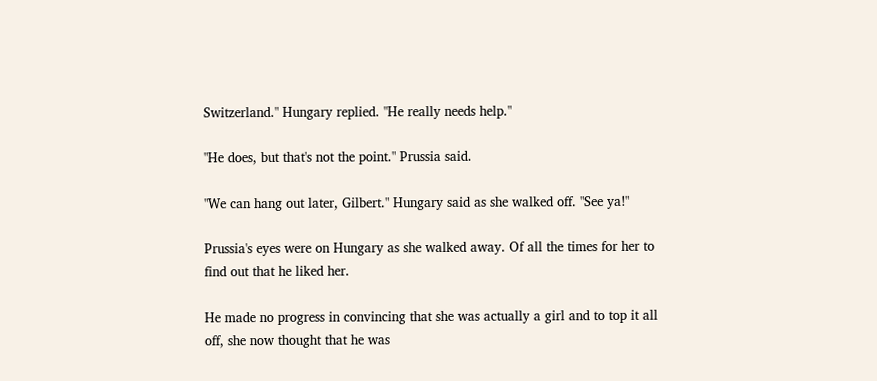Switzerland." Hungary replied. "He really needs help."

"He does, but that's not the point." Prussia said.

"We can hang out later, Gilbert." Hungary said as she walked off. "See ya!"

Prussia's eyes were on Hungary as she walked away. Of all the times for her to find out that he liked her.

He made no progress in convincing that she was actually a girl and to top it all off, she now thought that he was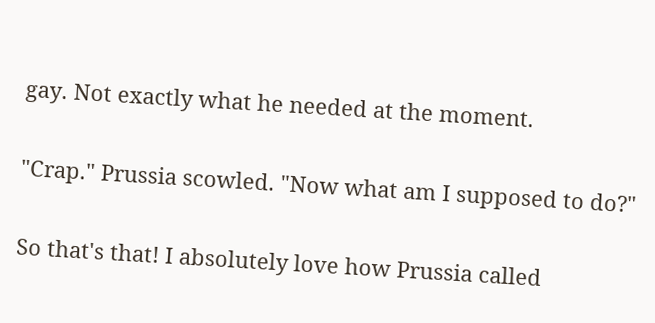gay. Not exactly what he needed at the moment.

"Crap." Prussia scowled. "Now what am I supposed to do?"

So that's that! I absolutely love how Prussia called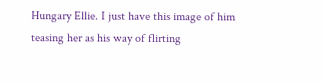Hungary Ellie. I just have this image of him teasing her as his way of flirting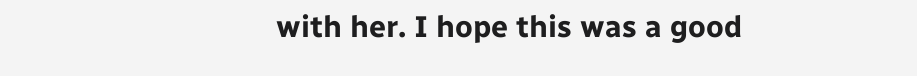with her. I hope this was a good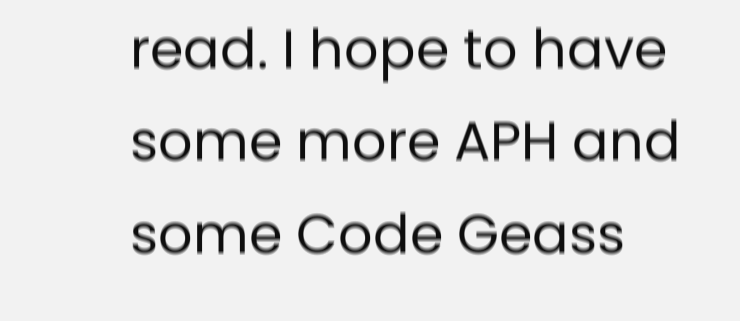read. I hope to have some more APH and some Code Geass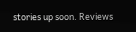stories up soon. Reviews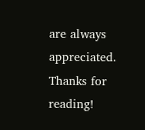are always appreciated. Thanks for reading!